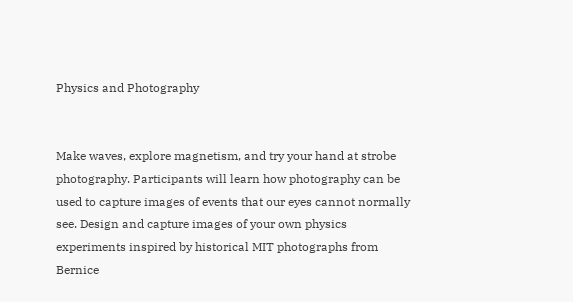Physics and Photography


Make waves, explore magnetism, and try your hand at strobe photography. Participants will learn how photography can be used to capture images of events that our eyes cannot normally see. Design and capture images of your own physics experiments inspired by historical MIT photographs from Bernice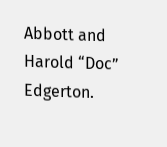Abbott and Harold “Doc” Edgerton.